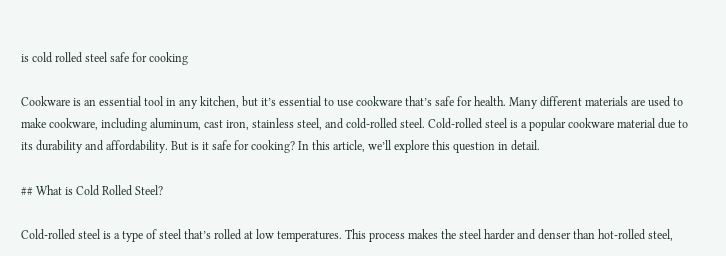is cold rolled steel safe for cooking

Cookware is an essential tool in any kitchen, but it’s essential to use cookware that’s safe for health. Many different materials are used to make cookware, including aluminum, cast iron, stainless steel, and cold-rolled steel. Cold-rolled steel is a popular cookware material due to its durability and affordability. But is it safe for cooking? In this article, we’ll explore this question in detail.

## What is Cold Rolled Steel?

Cold-rolled steel is a type of steel that’s rolled at low temperatures. This process makes the steel harder and denser than hot-rolled steel,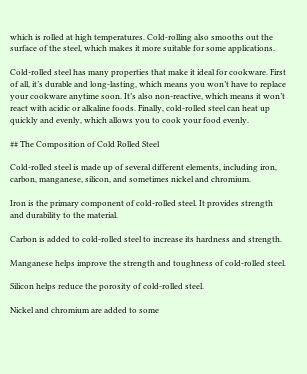which is rolled at high temperatures. Cold-rolling also smooths out the surface of the steel, which makes it more suitable for some applications.

Cold-rolled steel has many properties that make it ideal for cookware. First of all, it’s durable and long-lasting, which means you won’t have to replace your cookware anytime soon. It’s also non-reactive, which means it won’t react with acidic or alkaline foods. Finally, cold-rolled steel can heat up quickly and evenly, which allows you to cook your food evenly.

## The Composition of Cold Rolled Steel

Cold-rolled steel is made up of several different elements, including iron, carbon, manganese, silicon, and sometimes nickel and chromium.

Iron is the primary component of cold-rolled steel. It provides strength and durability to the material.

Carbon is added to cold-rolled steel to increase its hardness and strength.

Manganese helps improve the strength and toughness of cold-rolled steel.

Silicon helps reduce the porosity of cold-rolled steel.

Nickel and chromium are added to some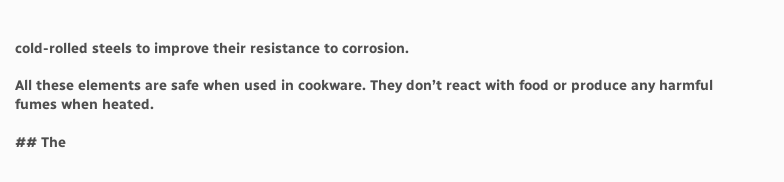cold-rolled steels to improve their resistance to corrosion.

All these elements are safe when used in cookware. They don’t react with food or produce any harmful fumes when heated.

## The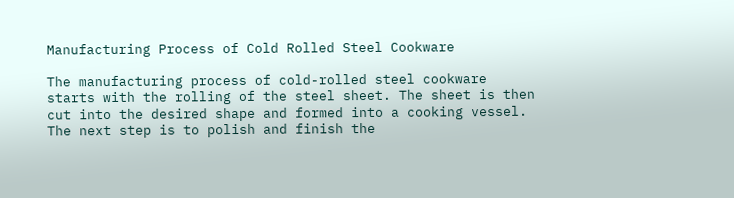Manufacturing Process of Cold Rolled Steel Cookware

The manufacturing process of cold-rolled steel cookware starts with the rolling of the steel sheet. The sheet is then cut into the desired shape and formed into a cooking vessel. The next step is to polish and finish the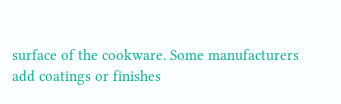surface of the cookware. Some manufacturers add coatings or finishes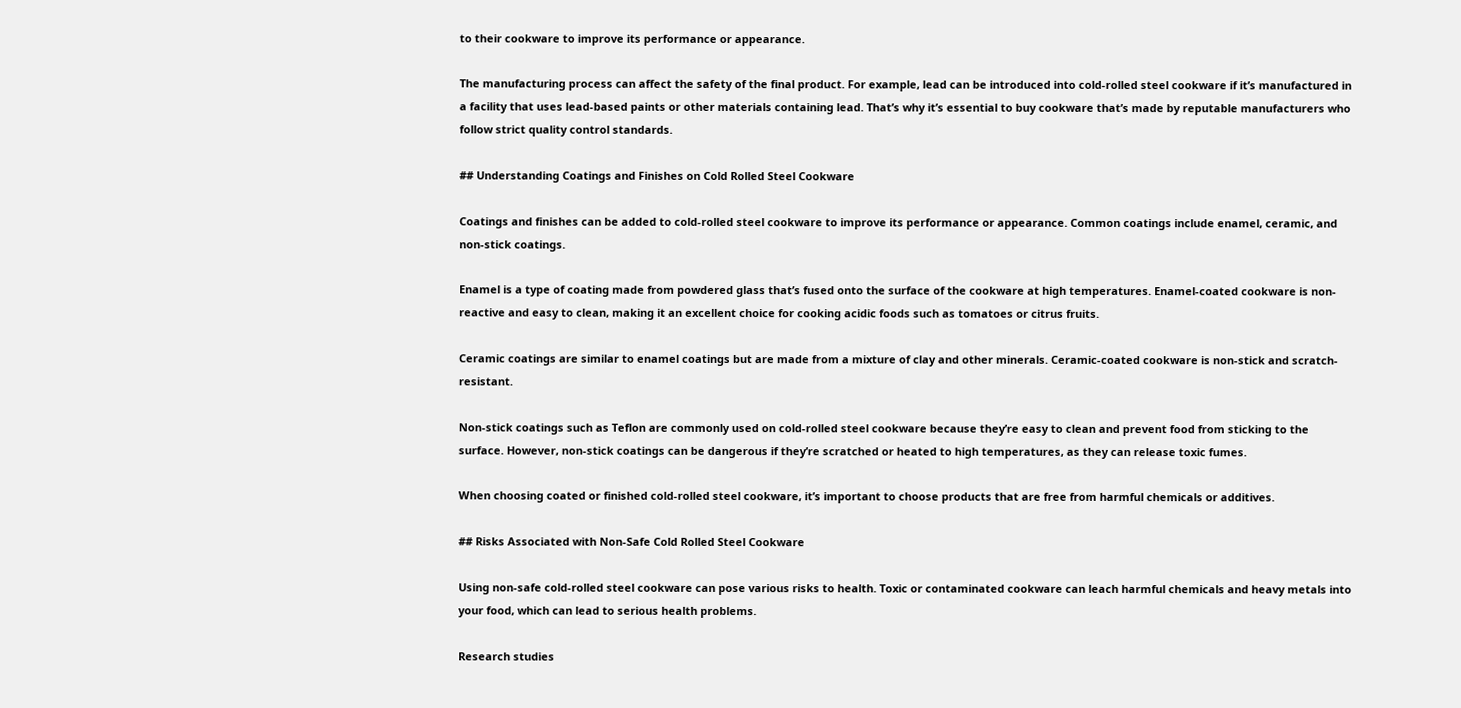to their cookware to improve its performance or appearance.

The manufacturing process can affect the safety of the final product. For example, lead can be introduced into cold-rolled steel cookware if it’s manufactured in a facility that uses lead-based paints or other materials containing lead. That’s why it’s essential to buy cookware that’s made by reputable manufacturers who follow strict quality control standards.

## Understanding Coatings and Finishes on Cold Rolled Steel Cookware

Coatings and finishes can be added to cold-rolled steel cookware to improve its performance or appearance. Common coatings include enamel, ceramic, and non-stick coatings.

Enamel is a type of coating made from powdered glass that’s fused onto the surface of the cookware at high temperatures. Enamel-coated cookware is non-reactive and easy to clean, making it an excellent choice for cooking acidic foods such as tomatoes or citrus fruits.

Ceramic coatings are similar to enamel coatings but are made from a mixture of clay and other minerals. Ceramic-coated cookware is non-stick and scratch-resistant.

Non-stick coatings such as Teflon are commonly used on cold-rolled steel cookware because they’re easy to clean and prevent food from sticking to the surface. However, non-stick coatings can be dangerous if they’re scratched or heated to high temperatures, as they can release toxic fumes.

When choosing coated or finished cold-rolled steel cookware, it’s important to choose products that are free from harmful chemicals or additives.

## Risks Associated with Non-Safe Cold Rolled Steel Cookware

Using non-safe cold-rolled steel cookware can pose various risks to health. Toxic or contaminated cookware can leach harmful chemicals and heavy metals into your food, which can lead to serious health problems.

Research studies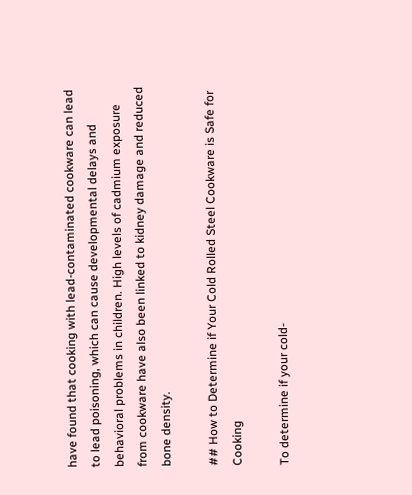have found that cooking with lead-contaminated cookware can lead to lead poisoning, which can cause developmental delays and behavioral problems in children. High levels of cadmium exposure from cookware have also been linked to kidney damage and reduced bone density.

## How to Determine if Your Cold Rolled Steel Cookware is Safe for Cooking

To determine if your cold-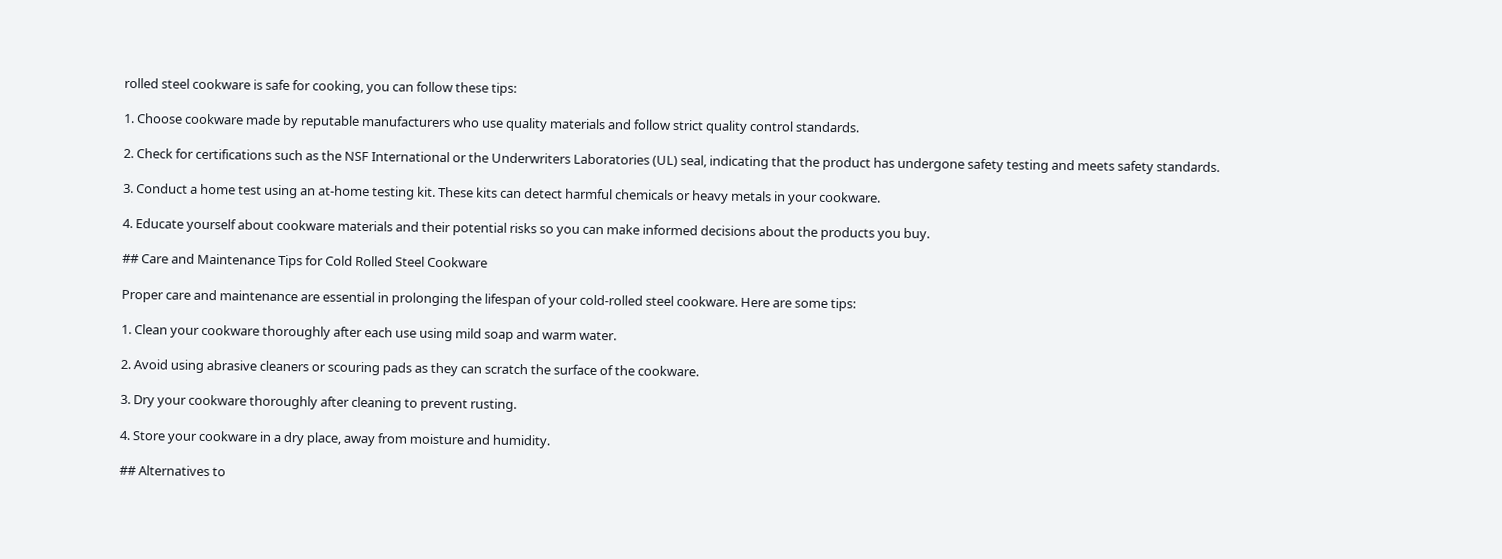rolled steel cookware is safe for cooking, you can follow these tips:

1. Choose cookware made by reputable manufacturers who use quality materials and follow strict quality control standards.

2. Check for certifications such as the NSF International or the Underwriters Laboratories (UL) seal, indicating that the product has undergone safety testing and meets safety standards.

3. Conduct a home test using an at-home testing kit. These kits can detect harmful chemicals or heavy metals in your cookware.

4. Educate yourself about cookware materials and their potential risks so you can make informed decisions about the products you buy.

## Care and Maintenance Tips for Cold Rolled Steel Cookware

Proper care and maintenance are essential in prolonging the lifespan of your cold-rolled steel cookware. Here are some tips:

1. Clean your cookware thoroughly after each use using mild soap and warm water.

2. Avoid using abrasive cleaners or scouring pads as they can scratch the surface of the cookware.

3. Dry your cookware thoroughly after cleaning to prevent rusting.

4. Store your cookware in a dry place, away from moisture and humidity.

## Alternatives to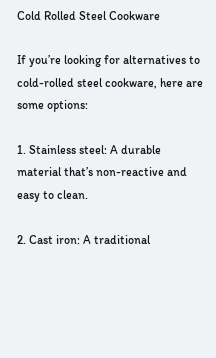Cold Rolled Steel Cookware

If you’re looking for alternatives to cold-rolled steel cookware, here are some options:

1. Stainless steel: A durable material that’s non-reactive and easy to clean.

2. Cast iron: A traditional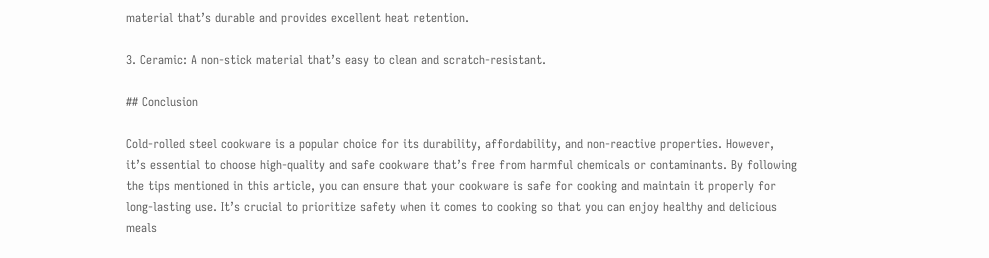material that’s durable and provides excellent heat retention.

3. Ceramic: A non-stick material that’s easy to clean and scratch-resistant.

## Conclusion

Cold-rolled steel cookware is a popular choice for its durability, affordability, and non-reactive properties. However, it’s essential to choose high-quality and safe cookware that’s free from harmful chemicals or contaminants. By following the tips mentioned in this article, you can ensure that your cookware is safe for cooking and maintain it properly for long-lasting use. It’s crucial to prioritize safety when it comes to cooking so that you can enjoy healthy and delicious meals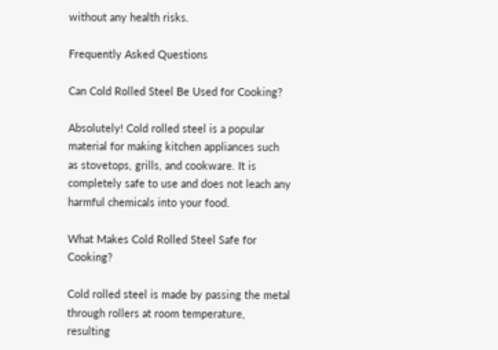without any health risks.

Frequently Asked Questions

Can Cold Rolled Steel Be Used for Cooking?

Absolutely! Cold rolled steel is a popular material for making kitchen appliances such as stovetops, grills, and cookware. It is completely safe to use and does not leach any harmful chemicals into your food.

What Makes Cold Rolled Steel Safe for Cooking?

Cold rolled steel is made by passing the metal through rollers at room temperature, resulting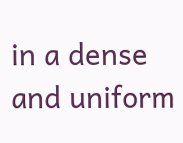in a dense and uniform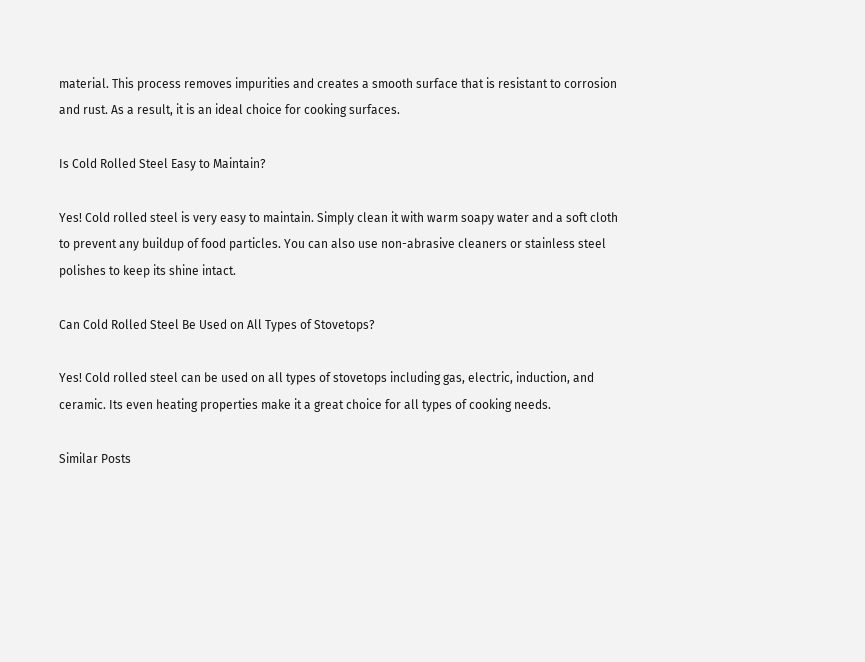material. This process removes impurities and creates a smooth surface that is resistant to corrosion and rust. As a result, it is an ideal choice for cooking surfaces.

Is Cold Rolled Steel Easy to Maintain?

Yes! Cold rolled steel is very easy to maintain. Simply clean it with warm soapy water and a soft cloth to prevent any buildup of food particles. You can also use non-abrasive cleaners or stainless steel polishes to keep its shine intact.

Can Cold Rolled Steel Be Used on All Types of Stovetops?

Yes! Cold rolled steel can be used on all types of stovetops including gas, electric, induction, and ceramic. Its even heating properties make it a great choice for all types of cooking needs.

Similar Posts